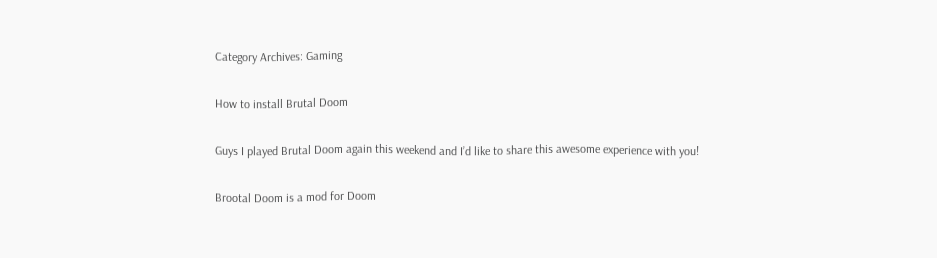Category Archives: Gaming

How to install Brutal Doom

Guys I played Brutal Doom again this weekend and I’d like to share this awesome experience with you!

Brootal Doom is a mod for Doom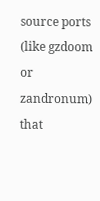source ports (like gzdoom or zandronum) that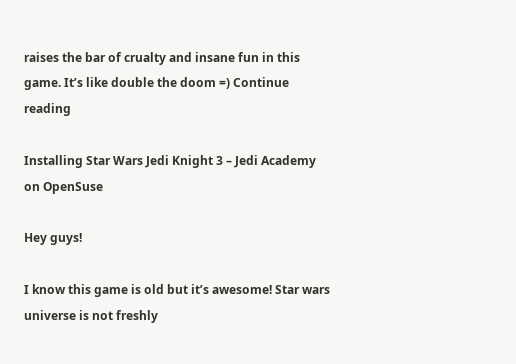raises the bar of crualty and insane fun in this game. It’s like double the doom =) Continue reading

Installing Star Wars Jedi Knight 3 – Jedi Academy on OpenSuse

Hey guys!

I know this game is old but it’s awesome! Star wars universe is not freshly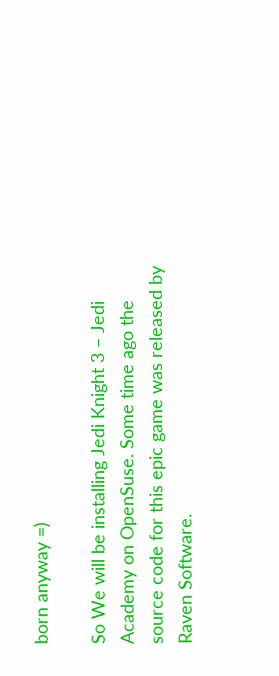born anyway =)

So We will be installing Jedi Knight 3 – Jedi Academy on OpenSuse. Some time ago the source code for this epic game was released by Raven Software.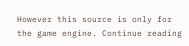However this source is only for the game engine. Continue reading